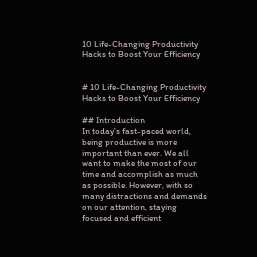10 Life-Changing Productivity Hacks to Boost Your Efficiency


# 10 Life-Changing Productivity Hacks to Boost Your Efficiency

## Introduction
In today’s fast-paced world, being productive is more important than ever. We all want to make the most of our time and accomplish as much as possible. However, with so many distractions and demands on our attention, staying focused and efficient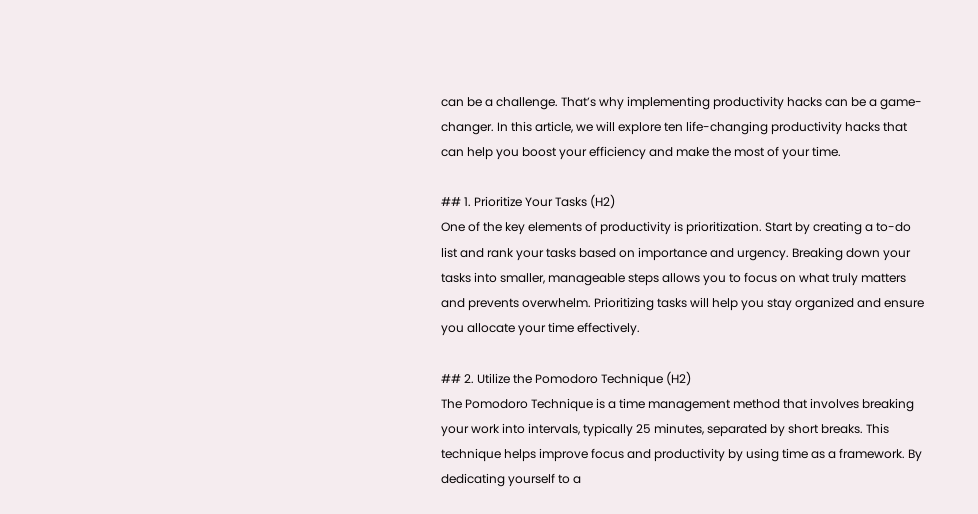can be a challenge. That’s why implementing productivity hacks can be a game-changer. In this article, we will explore ten life-changing productivity hacks that can help you boost your efficiency and make the most of your time.

## 1. Prioritize Your Tasks (H2)
One of the key elements of productivity is prioritization. Start by creating a to-do list and rank your tasks based on importance and urgency. Breaking down your tasks into smaller, manageable steps allows you to focus on what truly matters and prevents overwhelm. Prioritizing tasks will help you stay organized and ensure you allocate your time effectively.

## 2. Utilize the Pomodoro Technique (H2)
The Pomodoro Technique is a time management method that involves breaking your work into intervals, typically 25 minutes, separated by short breaks. This technique helps improve focus and productivity by using time as a framework. By dedicating yourself to a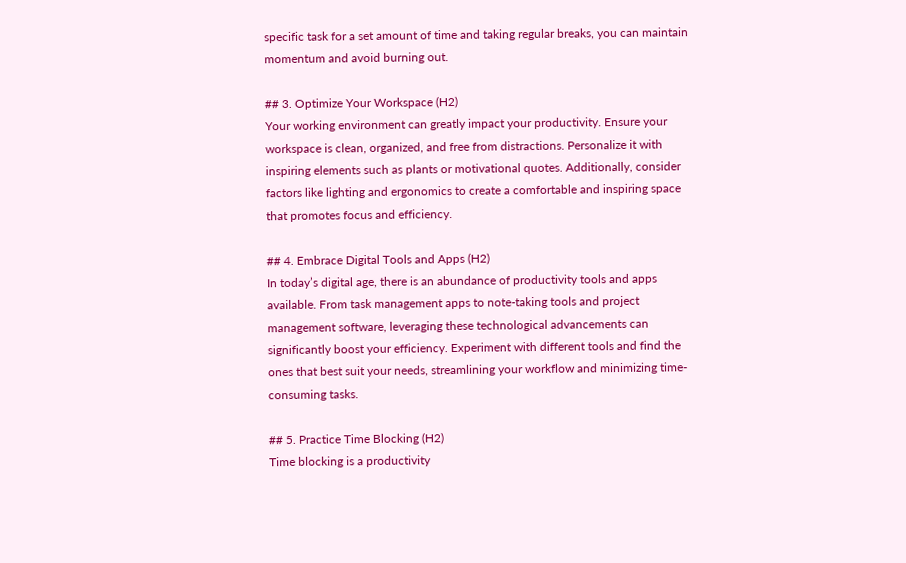specific task for a set amount of time and taking regular breaks, you can maintain momentum and avoid burning out.

## 3. Optimize Your Workspace (H2)
Your working environment can greatly impact your productivity. Ensure your workspace is clean, organized, and free from distractions. Personalize it with inspiring elements such as plants or motivational quotes. Additionally, consider factors like lighting and ergonomics to create a comfortable and inspiring space that promotes focus and efficiency.

## 4. Embrace Digital Tools and Apps (H2)
In today’s digital age, there is an abundance of productivity tools and apps available. From task management apps to note-taking tools and project management software, leveraging these technological advancements can significantly boost your efficiency. Experiment with different tools and find the ones that best suit your needs, streamlining your workflow and minimizing time-consuming tasks.

## 5. Practice Time Blocking (H2)
Time blocking is a productivity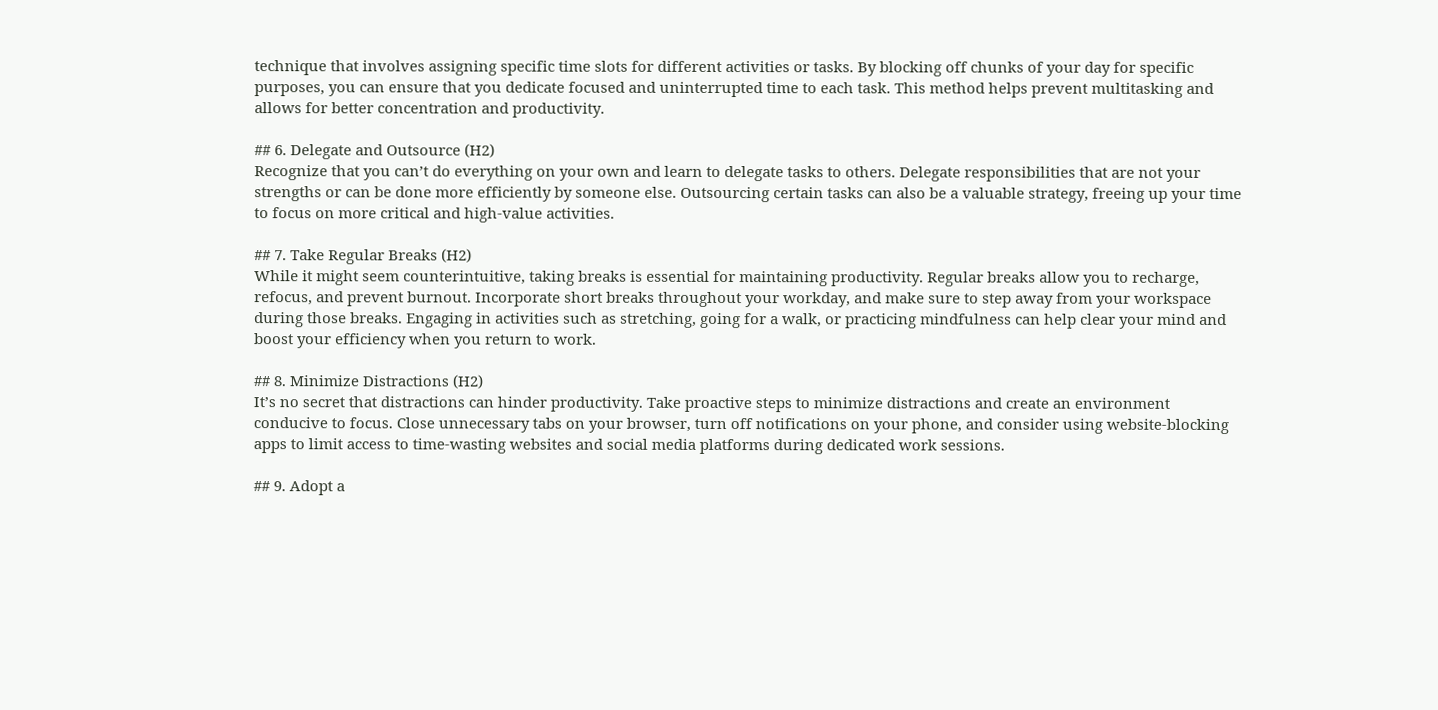technique that involves assigning specific time slots for different activities or tasks. By blocking off chunks of your day for specific purposes, you can ensure that you dedicate focused and uninterrupted time to each task. This method helps prevent multitasking and allows for better concentration and productivity.

## 6. Delegate and Outsource (H2)
Recognize that you can’t do everything on your own and learn to delegate tasks to others. Delegate responsibilities that are not your strengths or can be done more efficiently by someone else. Outsourcing certain tasks can also be a valuable strategy, freeing up your time to focus on more critical and high-value activities.

## 7. Take Regular Breaks (H2)
While it might seem counterintuitive, taking breaks is essential for maintaining productivity. Regular breaks allow you to recharge, refocus, and prevent burnout. Incorporate short breaks throughout your workday, and make sure to step away from your workspace during those breaks. Engaging in activities such as stretching, going for a walk, or practicing mindfulness can help clear your mind and boost your efficiency when you return to work.

## 8. Minimize Distractions (H2)
It’s no secret that distractions can hinder productivity. Take proactive steps to minimize distractions and create an environment conducive to focus. Close unnecessary tabs on your browser, turn off notifications on your phone, and consider using website-blocking apps to limit access to time-wasting websites and social media platforms during dedicated work sessions.

## 9. Adopt a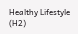Healthy Lifestyle (H2)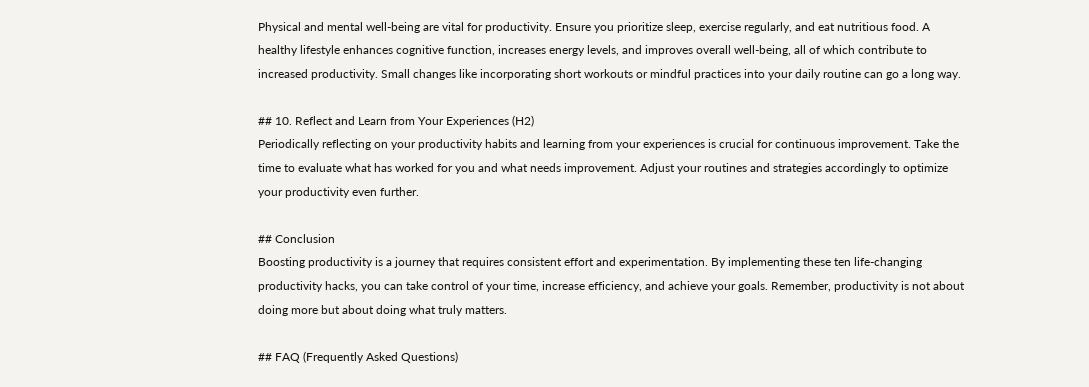Physical and mental well-being are vital for productivity. Ensure you prioritize sleep, exercise regularly, and eat nutritious food. A healthy lifestyle enhances cognitive function, increases energy levels, and improves overall well-being, all of which contribute to increased productivity. Small changes like incorporating short workouts or mindful practices into your daily routine can go a long way.

## 10. Reflect and Learn from Your Experiences (H2)
Periodically reflecting on your productivity habits and learning from your experiences is crucial for continuous improvement. Take the time to evaluate what has worked for you and what needs improvement. Adjust your routines and strategies accordingly to optimize your productivity even further.

## Conclusion
Boosting productivity is a journey that requires consistent effort and experimentation. By implementing these ten life-changing productivity hacks, you can take control of your time, increase efficiency, and achieve your goals. Remember, productivity is not about doing more but about doing what truly matters.

## FAQ (Frequently Asked Questions)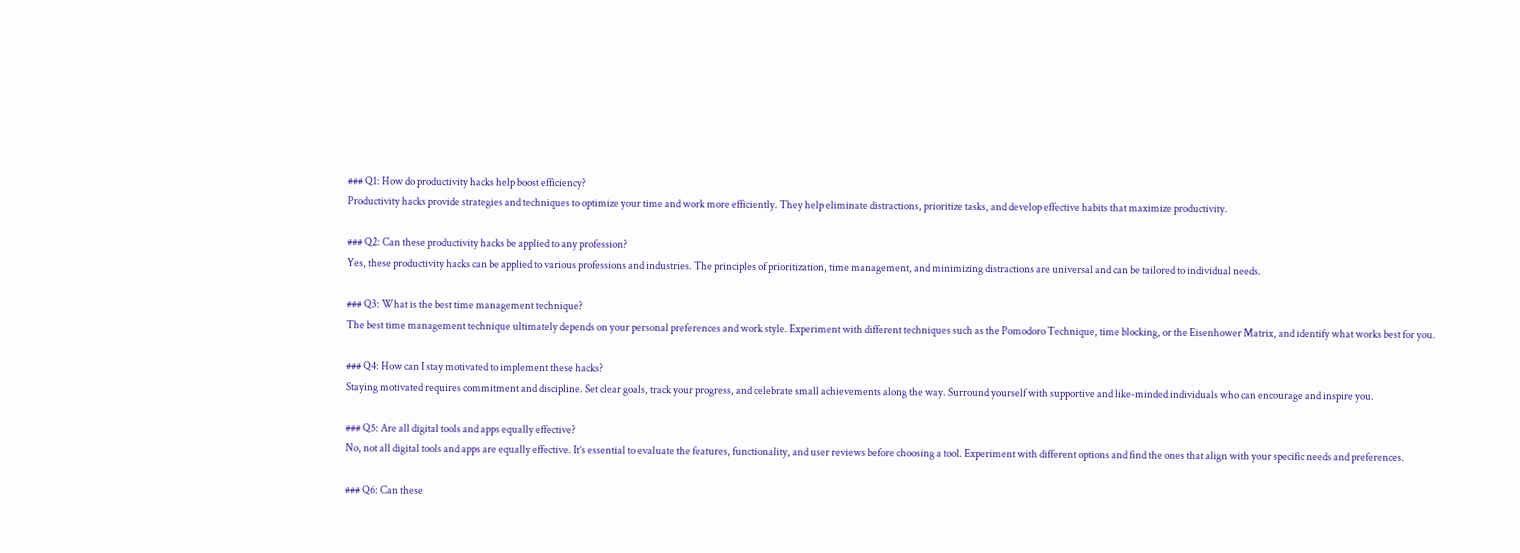### Q1: How do productivity hacks help boost efficiency?
Productivity hacks provide strategies and techniques to optimize your time and work more efficiently. They help eliminate distractions, prioritize tasks, and develop effective habits that maximize productivity.

### Q2: Can these productivity hacks be applied to any profession?
Yes, these productivity hacks can be applied to various professions and industries. The principles of prioritization, time management, and minimizing distractions are universal and can be tailored to individual needs.

### Q3: What is the best time management technique?
The best time management technique ultimately depends on your personal preferences and work style. Experiment with different techniques such as the Pomodoro Technique, time blocking, or the Eisenhower Matrix, and identify what works best for you.

### Q4: How can I stay motivated to implement these hacks?
Staying motivated requires commitment and discipline. Set clear goals, track your progress, and celebrate small achievements along the way. Surround yourself with supportive and like-minded individuals who can encourage and inspire you.

### Q5: Are all digital tools and apps equally effective?
No, not all digital tools and apps are equally effective. It’s essential to evaluate the features, functionality, and user reviews before choosing a tool. Experiment with different options and find the ones that align with your specific needs and preferences.

### Q6: Can these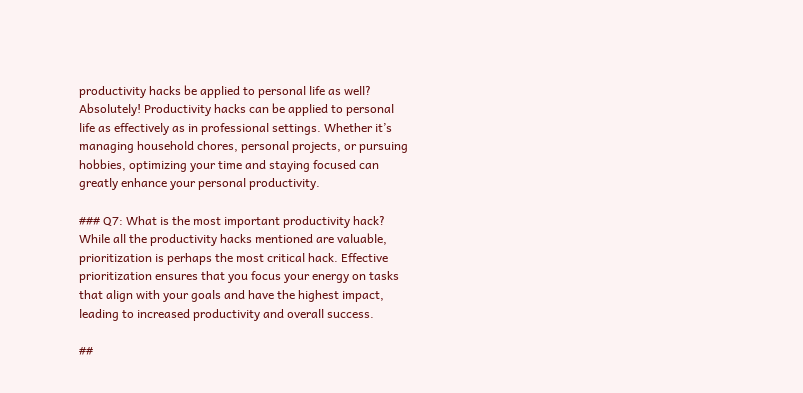productivity hacks be applied to personal life as well?
Absolutely! Productivity hacks can be applied to personal life as effectively as in professional settings. Whether it’s managing household chores, personal projects, or pursuing hobbies, optimizing your time and staying focused can greatly enhance your personal productivity.

### Q7: What is the most important productivity hack?
While all the productivity hacks mentioned are valuable, prioritization is perhaps the most critical hack. Effective prioritization ensures that you focus your energy on tasks that align with your goals and have the highest impact, leading to increased productivity and overall success.

##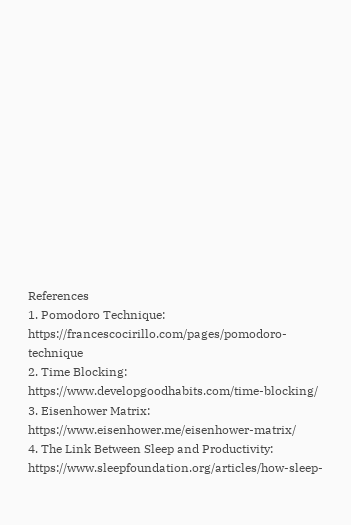References
1. Pomodoro Technique: https://francescocirillo.com/pages/pomodoro-technique
2. Time Blocking: https://www.developgoodhabits.com/time-blocking/
3. Eisenhower Matrix: https://www.eisenhower.me/eisenhower-matrix/
4. The Link Between Sleep and Productivity: https://www.sleepfoundation.org/articles/how-sleep-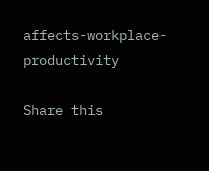affects-workplace-productivity

Share this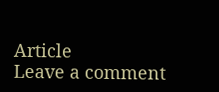Article
Leave a comment